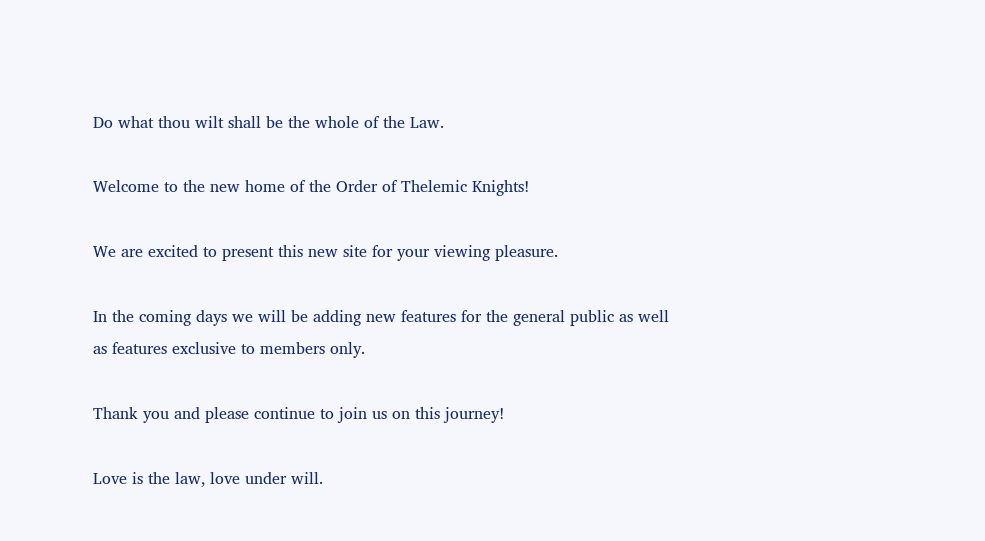Do what thou wilt shall be the whole of the Law.

Welcome to the new home of the Order of Thelemic Knights!

We are excited to present this new site for your viewing pleasure.

In the coming days we will be adding new features for the general public as well as features exclusive to members only.

Thank you and please continue to join us on this journey!

Love is the law, love under will.